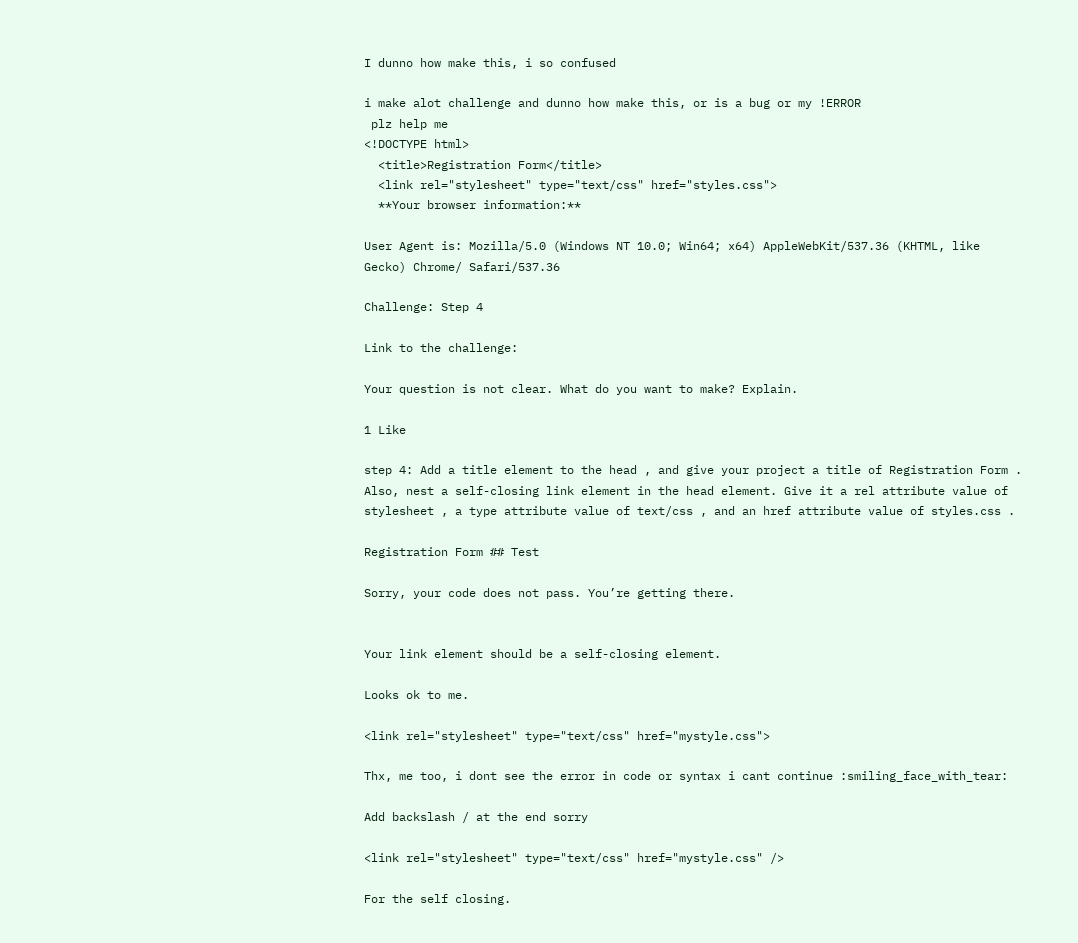I dunno how make this, i so confused

i make alot challenge and dunno how make this, or is a bug or my !ERROR
 plz help me
<!DOCTYPE html>
  <title>Registration Form</title>
  <link rel="stylesheet" type="text/css" href="styles.css">
  **Your browser information:**

User Agent is: Mozilla/5.0 (Windows NT 10.0; Win64; x64) AppleWebKit/537.36 (KHTML, like Gecko) Chrome/ Safari/537.36

Challenge: Step 4

Link to the challenge:

Your question is not clear. What do you want to make? Explain.

1 Like

step 4: Add a title element to the head , and give your project a title of Registration Form . Also, nest a self-closing link element in the head element. Give it a rel attribute value of stylesheet , a type attribute value of text/css , and an href attribute value of styles.css .

Registration Form ## Test

Sorry, your code does not pass. You’re getting there.


Your link element should be a self-closing element.

Looks ok to me.

<link rel="stylesheet" type="text/css" href="mystyle.css">

Thx, me too, i dont see the error in code or syntax i cant continue :smiling_face_with_tear:

Add backslash / at the end sorry

<link rel="stylesheet" type="text/css" href="mystyle.css" />

For the self closing.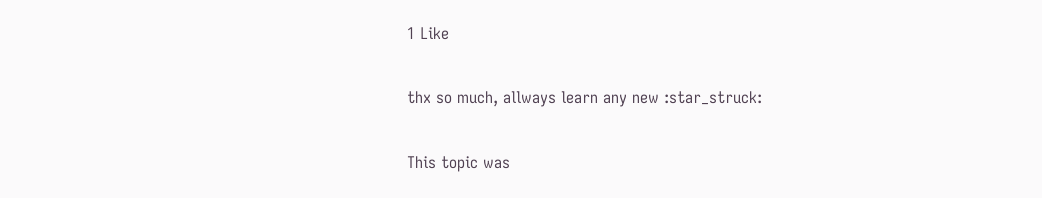1 Like

thx so much, allways learn any new :star_struck:

This topic was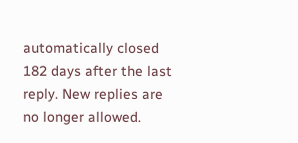automatically closed 182 days after the last reply. New replies are no longer allowed.